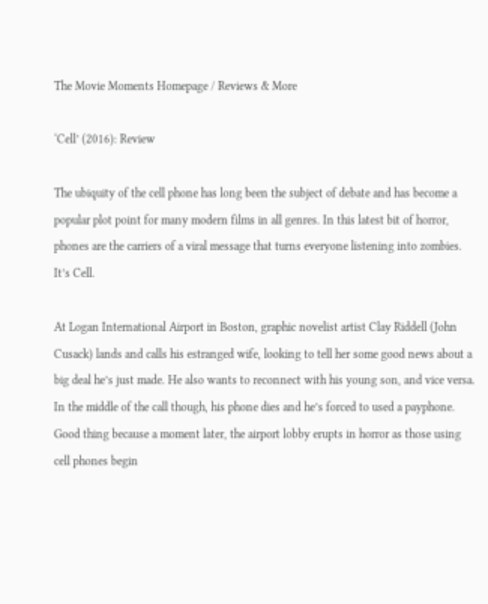The Movie Moments Homepage / Reviews & More

‘Cell’ (2016): Review

The ubiquity of the cell phone has long been the subject of debate and has become a popular plot point for many modern films in all genres. In this latest bit of horror, phones are the carriers of a viral message that turns everyone listening into zombies. It’s Cell.

At Logan International Airport in Boston, graphic novelist artist Clay Riddell (John Cusack) lands and calls his estranged wife, looking to tell her some good news about a big deal he’s just made. He also wants to reconnect with his young son, and vice versa. In the middle of the call though, his phone dies and he’s forced to used a payphone. Good thing because a moment later, the airport lobby erupts in horror as those using cell phones begin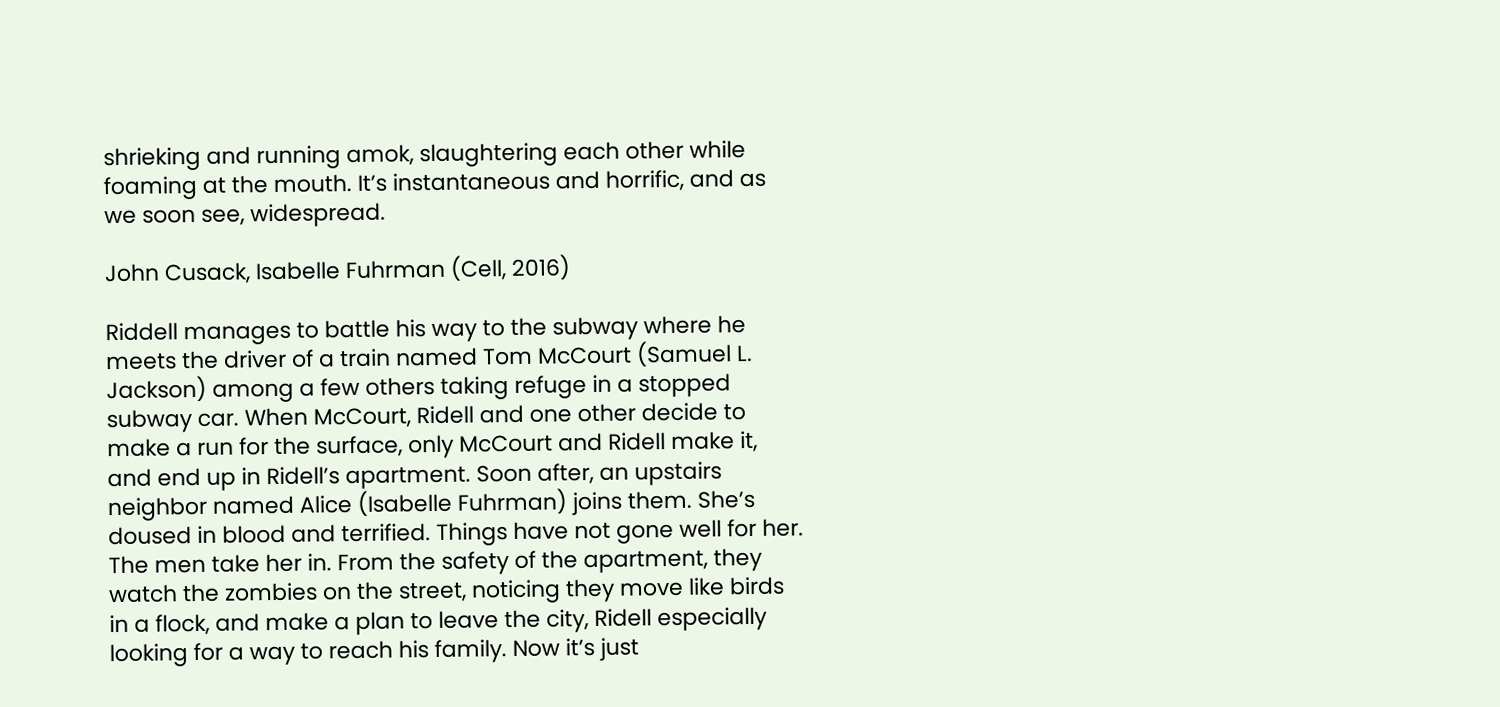shrieking and running amok, slaughtering each other while foaming at the mouth. It’s instantaneous and horrific, and as we soon see, widespread.

John Cusack, Isabelle Fuhrman (Cell, 2016)

Riddell manages to battle his way to the subway where he meets the driver of a train named Tom McCourt (Samuel L. Jackson) among a few others taking refuge in a stopped subway car. When McCourt, Ridell and one other decide to make a run for the surface, only McCourt and Ridell make it, and end up in Ridell’s apartment. Soon after, an upstairs neighbor named Alice (Isabelle Fuhrman) joins them. She’s doused in blood and terrified. Things have not gone well for her. The men take her in. From the safety of the apartment, they watch the zombies on the street, noticing they move like birds in a flock, and make a plan to leave the city, Ridell especially looking for a way to reach his family. Now it’s just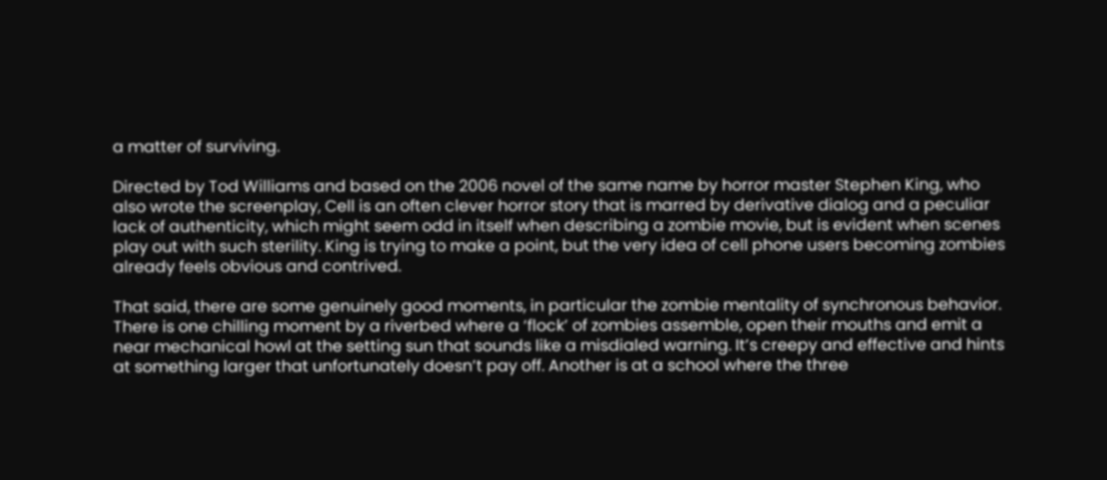a matter of surviving.

Directed by Tod Williams and based on the 2006 novel of the same name by horror master Stephen King, who also wrote the screenplay, Cell is an often clever horror story that is marred by derivative dialog and a peculiar lack of authenticity, which might seem odd in itself when describing a zombie movie, but is evident when scenes play out with such sterility. King is trying to make a point, but the very idea of cell phone users becoming zombies already feels obvious and contrived.

That said, there are some genuinely good moments, in particular the zombie mentality of synchronous behavior. There is one chilling moment by a riverbed where a ‘flock’ of zombies assemble, open their mouths and emit a near mechanical howl at the setting sun that sounds like a misdialed warning. It’s creepy and effective and hints at something larger that unfortunately doesn’t pay off. Another is at a school where the three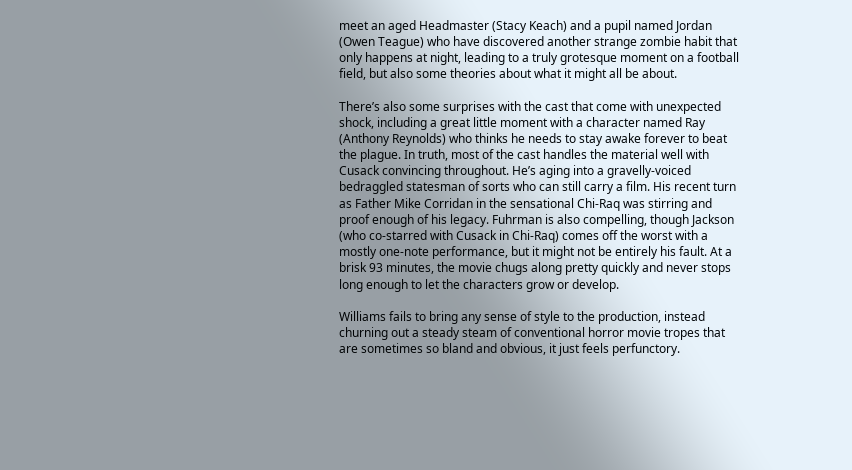meet an aged Headmaster (Stacy Keach) and a pupil named Jordan (Owen Teague) who have discovered another strange zombie habit that only happens at night, leading to a truly grotesque moment on a football field, but also some theories about what it might all be about.

There’s also some surprises with the cast that come with unexpected shock, including a great little moment with a character named Ray (Anthony Reynolds) who thinks he needs to stay awake forever to beat the plague. In truth, most of the cast handles the material well with Cusack convincing throughout. He’s aging into a gravelly-voiced bedraggled statesman of sorts who can still carry a film. His recent turn as Father Mike Corridan in the sensational Chi-Raq was stirring and proof enough of his legacy. Fuhrman is also compelling, though Jackson (who co-starred with Cusack in Chi-Raq) comes off the worst with a mostly one-note performance, but it might not be entirely his fault. At a brisk 93 minutes, the movie chugs along pretty quickly and never stops long enough to let the characters grow or develop.

Williams fails to bring any sense of style to the production, instead churning out a steady steam of conventional horror movie tropes that are sometimes so bland and obvious, it just feels perfunctory.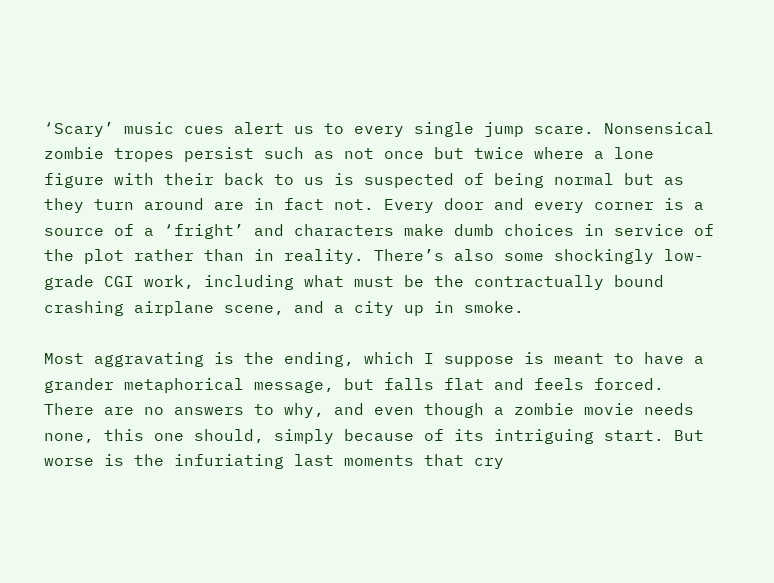‘Scary’ music cues alert us to every single jump scare. Nonsensical zombie tropes persist such as not once but twice where a lone figure with their back to us is suspected of being normal but as they turn around are in fact not. Every door and every corner is a source of a ‘fright’ and characters make dumb choices in service of the plot rather than in reality. There’s also some shockingly low-grade CGI work, including what must be the contractually bound crashing airplane scene, and a city up in smoke.

Most aggravating is the ending, which I suppose is meant to have a grander metaphorical message, but falls flat and feels forced. There are no answers to why, and even though a zombie movie needs none, this one should, simply because of its intriguing start. But worse is the infuriating last moments that cry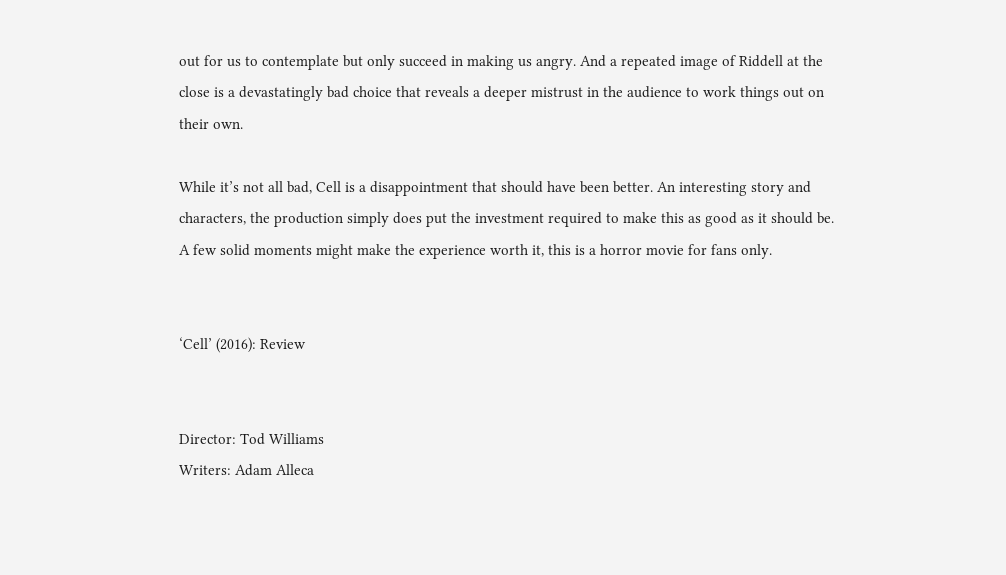out for us to contemplate but only succeed in making us angry. And a repeated image of Riddell at the close is a devastatingly bad choice that reveals a deeper mistrust in the audience to work things out on their own.

While it’s not all bad, Cell is a disappointment that should have been better. An interesting story and characters, the production simply does put the investment required to make this as good as it should be. A few solid moments might make the experience worth it, this is a horror movie for fans only.


‘Cell’ (2016): Review


Director: Tod Williams
Writers: Adam Alleca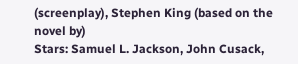(screenplay), Stephen King (based on the novel by)
Stars: Samuel L. Jackson, John Cusack,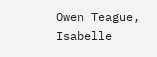Owen Teague, Isabelle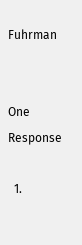Fuhrman


One Response

  1.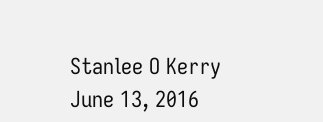Stanlee O Kerry June 13, 2016